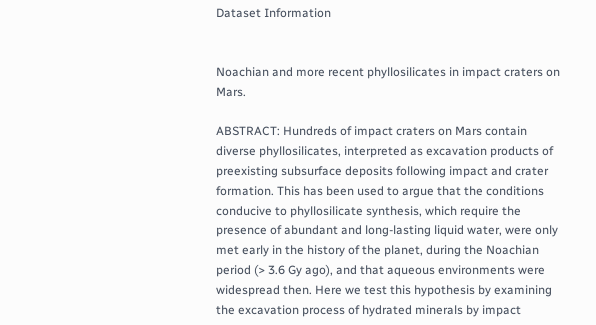Dataset Information


Noachian and more recent phyllosilicates in impact craters on Mars.

ABSTRACT: Hundreds of impact craters on Mars contain diverse phyllosilicates, interpreted as excavation products of preexisting subsurface deposits following impact and crater formation. This has been used to argue that the conditions conducive to phyllosilicate synthesis, which require the presence of abundant and long-lasting liquid water, were only met early in the history of the planet, during the Noachian period (> 3.6 Gy ago), and that aqueous environments were widespread then. Here we test this hypothesis by examining the excavation process of hydrated minerals by impact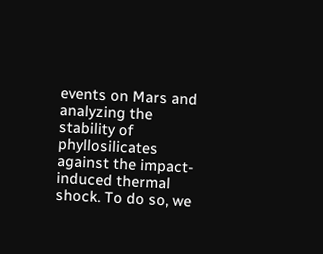events on Mars and analyzing the stability of phyllosilicates against the impact-induced thermal shock. To do so, we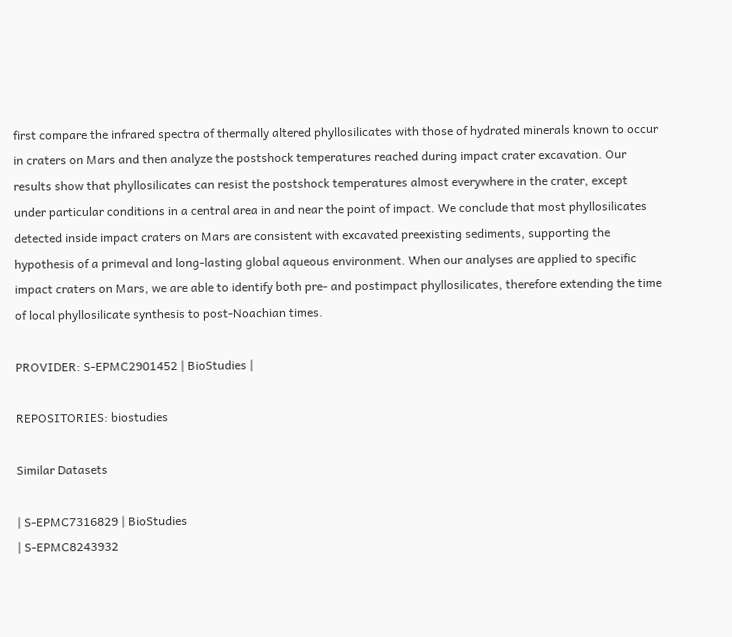first compare the infrared spectra of thermally altered phyllosilicates with those of hydrated minerals known to occur in craters on Mars and then analyze the postshock temperatures reached during impact crater excavation. Our results show that phyllosilicates can resist the postshock temperatures almost everywhere in the crater, except under particular conditions in a central area in and near the point of impact. We conclude that most phyllosilicates detected inside impact craters on Mars are consistent with excavated preexisting sediments, supporting the hypothesis of a primeval and long-lasting global aqueous environment. When our analyses are applied to specific impact craters on Mars, we are able to identify both pre- and postimpact phyllosilicates, therefore extending the time of local phyllosilicate synthesis to post-Noachian times.

PROVIDER: S-EPMC2901452 | BioStudies |

REPOSITORIES: biostudies

Similar Datasets

| S-EPMC7316829 | BioStudies
| S-EPMC8243932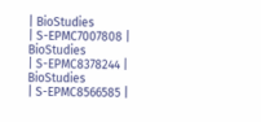| BioStudies
| S-EPMC7007808 | BioStudies
| S-EPMC8378244 | BioStudies
| S-EPMC8566585 |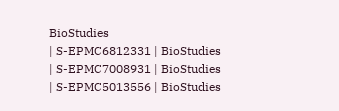BioStudies
| S-EPMC6812331 | BioStudies
| S-EPMC7008931 | BioStudies
| S-EPMC5013556 | BioStudies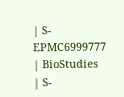| S-EPMC6999777 | BioStudies
| S-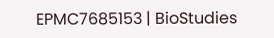EPMC7685153 | BioStudies